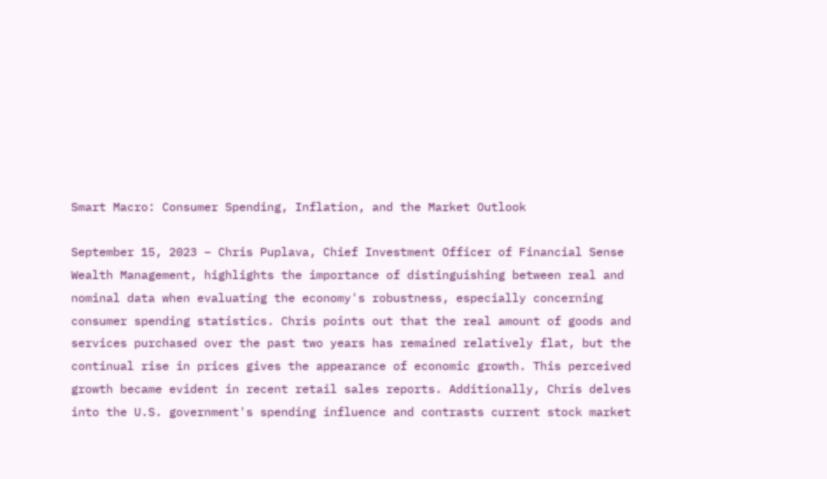Smart Macro: Consumer Spending, Inflation, and the Market Outlook

September 15, 2023 – Chris Puplava, Chief Investment Officer of Financial Sense Wealth Management, highlights the importance of distinguishing between real and nominal data when evaluating the economy's robustness, especially concerning consumer spending statistics. Chris points out that the real amount of goods and services purchased over the past two years has remained relatively flat, but the continual rise in prices gives the appearance of economic growth. This perceived growth became evident in recent retail sales reports. Additionally, Chris delves into the U.S. government's spending influence and contrasts current stock market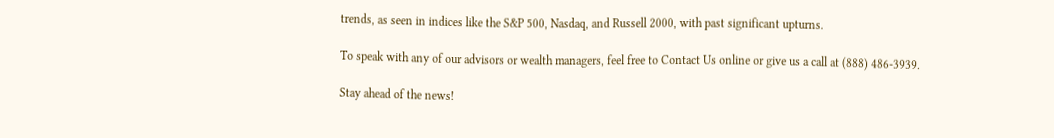trends, as seen in indices like the S&P 500, Nasdaq, and Russell 2000, with past significant upturns.

To speak with any of our advisors or wealth managers, feel free to Contact Us online or give us a call at (888) 486-3939.

Stay ahead of the news!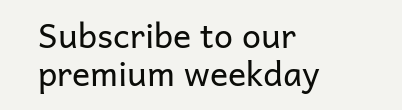Subscribe to our premium weekday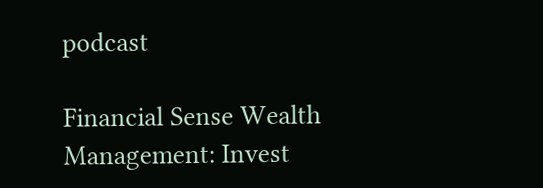podcast

Financial Sense Wealth Management: Invest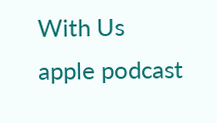With Us
apple podcast